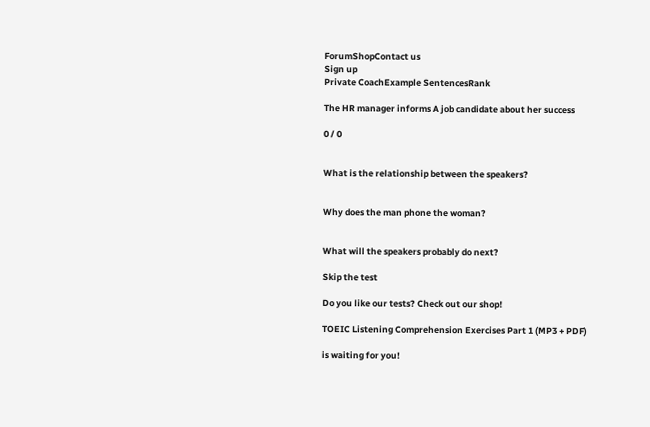ForumShopContact us
Sign up
Private CoachExample SentencesRank

The HR manager informs A job candidate about her success

0 / 0


What is the relationship between the speakers?


Why does the man phone the woman?


What will the speakers probably do next?

Skip the test

Do you like our tests? Check out our shop!

TOEIC Listening Comprehension Exercises Part 1 (MP3 + PDF)

is waiting for you!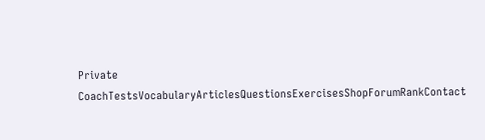Private CoachTestsVocabularyArticlesQuestionsExercisesShopForumRankContact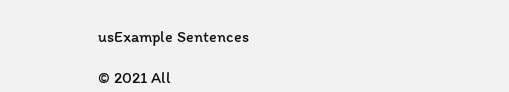usExample Sentences

© 2021 All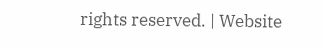rights reserved. | Website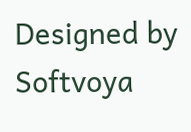Designed by Softvoya